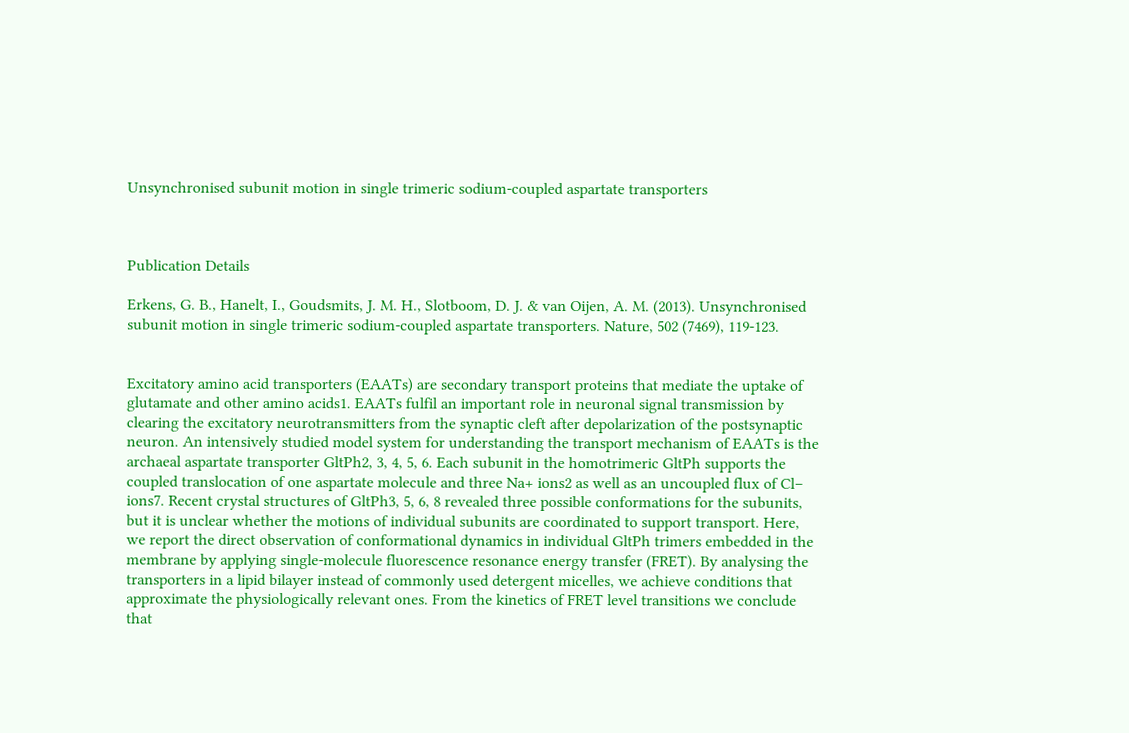Unsynchronised subunit motion in single trimeric sodium-coupled aspartate transporters



Publication Details

Erkens, G. B., Hanelt, I., Goudsmits, J. M. H., Slotboom, D. J. & van Oijen, A. M. (2013). Unsynchronised subunit motion in single trimeric sodium-coupled aspartate transporters. Nature, 502 (7469), 119-123.


Excitatory amino acid transporters (EAATs) are secondary transport proteins that mediate the uptake of glutamate and other amino acids1. EAATs fulfil an important role in neuronal signal transmission by clearing the excitatory neurotransmitters from the synaptic cleft after depolarization of the postsynaptic neuron. An intensively studied model system for understanding the transport mechanism of EAATs is the archaeal aspartate transporter GltPh2, 3, 4, 5, 6. Each subunit in the homotrimeric GltPh supports the coupled translocation of one aspartate molecule and three Na+ ions2 as well as an uncoupled flux of Cl− ions7. Recent crystal structures of GltPh3, 5, 6, 8 revealed three possible conformations for the subunits, but it is unclear whether the motions of individual subunits are coordinated to support transport. Here, we report the direct observation of conformational dynamics in individual GltPh trimers embedded in the membrane by applying single-molecule fluorescence resonance energy transfer (FRET). By analysing the transporters in a lipid bilayer instead of commonly used detergent micelles, we achieve conditions that approximate the physiologically relevant ones. From the kinetics of FRET level transitions we conclude that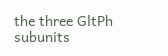the three GltPh subunits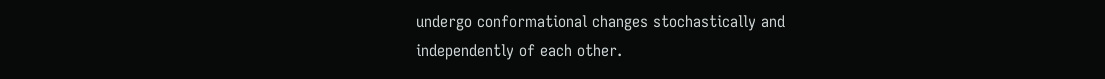undergo conformational changes stochastically and independently of each other.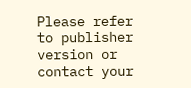Please refer to publisher version or contact your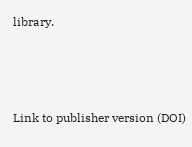library.



Link to publisher version (DOI)